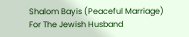Shalom Bayis (Peaceful Marriage)
For The Jewish Husband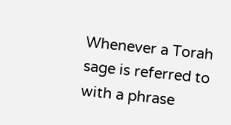Whenever a Torah sage is referred to with a phrase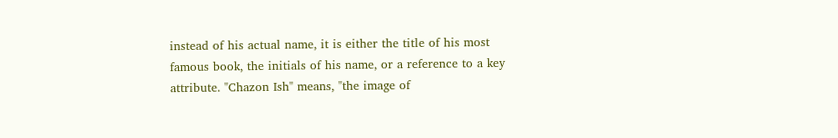instead of his actual name, it is either the title of his most famous book, the initials of his name, or a reference to a key attribute. "Chazon Ish" means, "the image of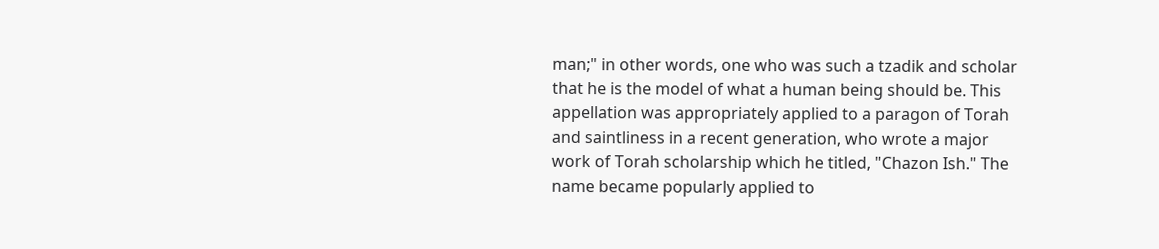man;" in other words, one who was such a tzadik and scholar that he is the model of what a human being should be. This appellation was appropriately applied to a paragon of Torah and saintliness in a recent generation, who wrote a major work of Torah scholarship which he titled, "Chazon Ish." The name became popularly applied to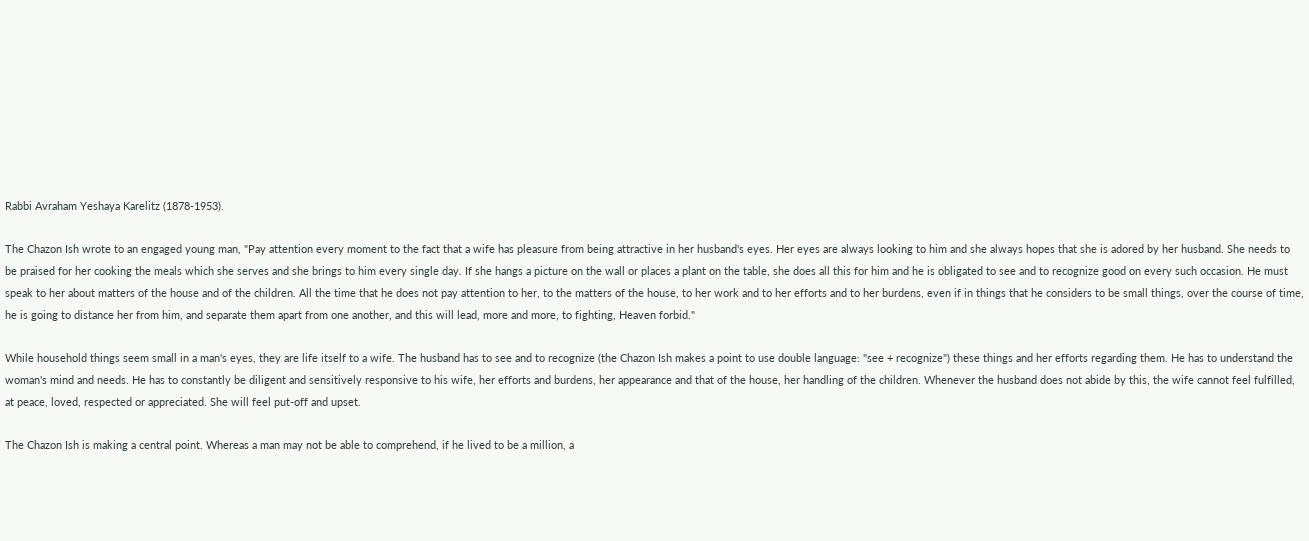Rabbi Avraham Yeshaya Karelitz (1878-1953).

The Chazon Ish wrote to an engaged young man, "Pay attention every moment to the fact that a wife has pleasure from being attractive in her husband's eyes. Her eyes are always looking to him and she always hopes that she is adored by her husband. She needs to be praised for her cooking the meals which she serves and she brings to him every single day. If she hangs a picture on the wall or places a plant on the table, she does all this for him and he is obligated to see and to recognize good on every such occasion. He must speak to her about matters of the house and of the children. All the time that he does not pay attention to her, to the matters of the house, to her work and to her efforts and to her burdens, even if in things that he considers to be small things, over the course of time, he is going to distance her from him, and separate them apart from one another, and this will lead, more and more, to fighting, Heaven forbid."

While household things seem small in a man's eyes, they are life itself to a wife. The husband has to see and to recognize (the Chazon Ish makes a point to use double language: "see + recognize") these things and her efforts regarding them. He has to understand the woman's mind and needs. He has to constantly be diligent and sensitively responsive to his wife, her efforts and burdens, her appearance and that of the house, her handling of the children. Whenever the husband does not abide by this, the wife cannot feel fulfilled, at peace, loved, respected or appreciated. She will feel put-off and upset.

The Chazon Ish is making a central point. Whereas a man may not be able to comprehend, if he lived to be a million, a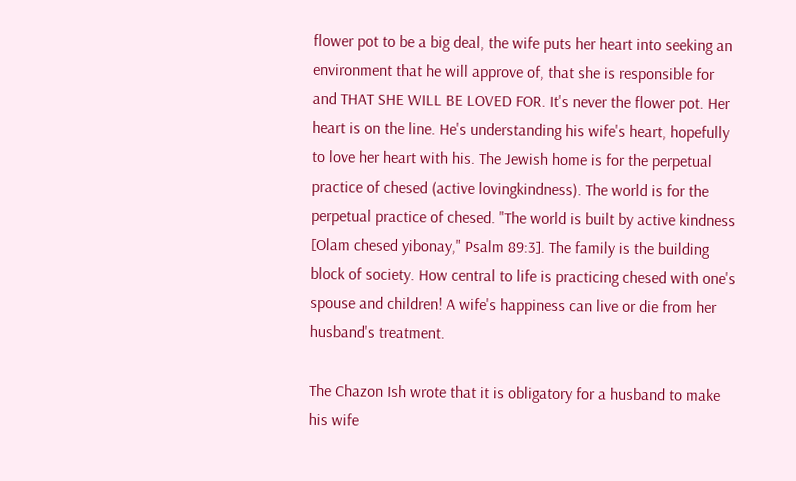flower pot to be a big deal, the wife puts her heart into seeking an environment that he will approve of, that she is responsible for and THAT SHE WILL BE LOVED FOR. It's never the flower pot. Her heart is on the line. He's understanding his wife's heart, hopefully to love her heart with his. The Jewish home is for the perpetual practice of chesed (active lovingkindness). The world is for the perpetual practice of chesed. "The world is built by active kindness [Olam chesed yibonay," Psalm 89:3]. The family is the building block of society. How central to life is practicing chesed with one's spouse and children! A wife's happiness can live or die from her husband's treatment.

The Chazon Ish wrote that it is obligatory for a husband to make his wife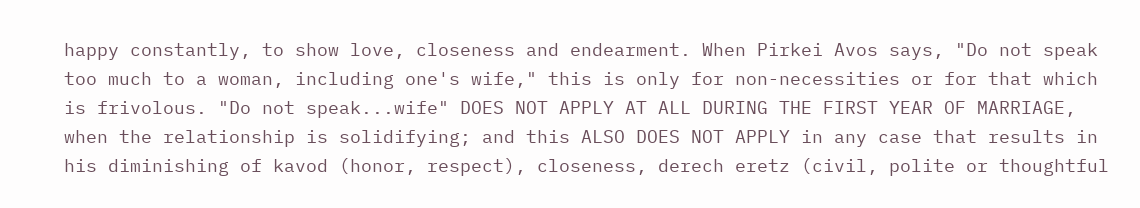happy constantly, to show love, closeness and endearment. When Pirkei Avos says, "Do not speak too much to a woman, including one's wife," this is only for non-necessities or for that which is frivolous. "Do not speak...wife" DOES NOT APPLY AT ALL DURING THE FIRST YEAR OF MARRIAGE, when the relationship is solidifying; and this ALSO DOES NOT APPLY in any case that results in his diminishing of kavod (honor, respect), closeness, derech eretz (civil, polite or thoughtful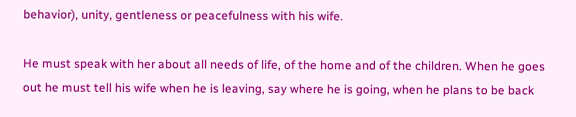behavior), unity, gentleness or peacefulness with his wife.

He must speak with her about all needs of life, of the home and of the children. When he goes out he must tell his wife when he is leaving, say where he is going, when he plans to be back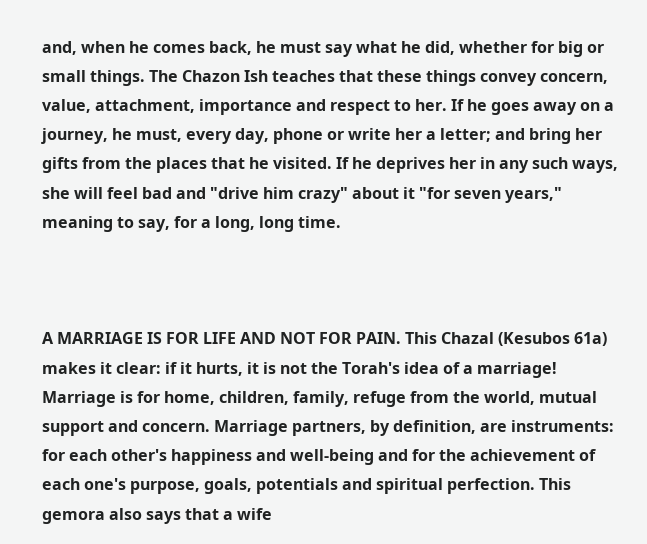and, when he comes back, he must say what he did, whether for big or small things. The Chazon Ish teaches that these things convey concern, value, attachment, importance and respect to her. If he goes away on a journey, he must, every day, phone or write her a letter; and bring her gifts from the places that he visited. If he deprives her in any such ways, she will feel bad and "drive him crazy" about it "for seven years," meaning to say, for a long, long time.



A MARRIAGE IS FOR LIFE AND NOT FOR PAIN. This Chazal (Kesubos 61a) makes it clear: if it hurts, it is not the Torah's idea of a marriage! Marriage is for home, children, family, refuge from the world, mutual support and concern. Marriage partners, by definition, are instruments: for each other's happiness and well-being and for the achievement of each one's purpose, goals, potentials and spiritual perfection. This gemora also says that a wife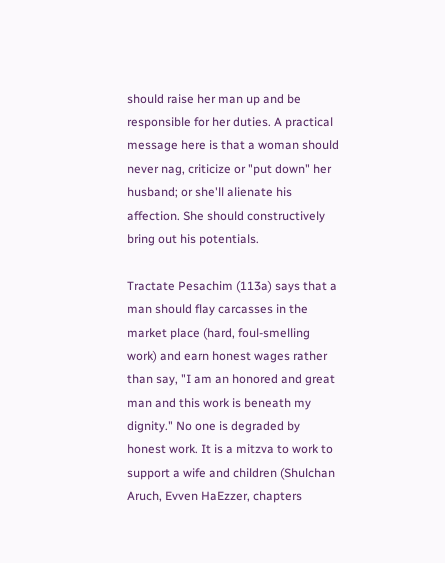should raise her man up and be responsible for her duties. A practical message here is that a woman should never nag, criticize or "put down" her husband; or she'll alienate his affection. She should constructively bring out his potentials.

Tractate Pesachim (113a) says that a man should flay carcasses in the market place (hard, foul-smelling work) and earn honest wages rather than say, "I am an honored and great man and this work is beneath my dignity." No one is degraded by honest work. It is a mitzva to work to support a wife and children (Shulchan Aruch, Evven HaEzzer, chapters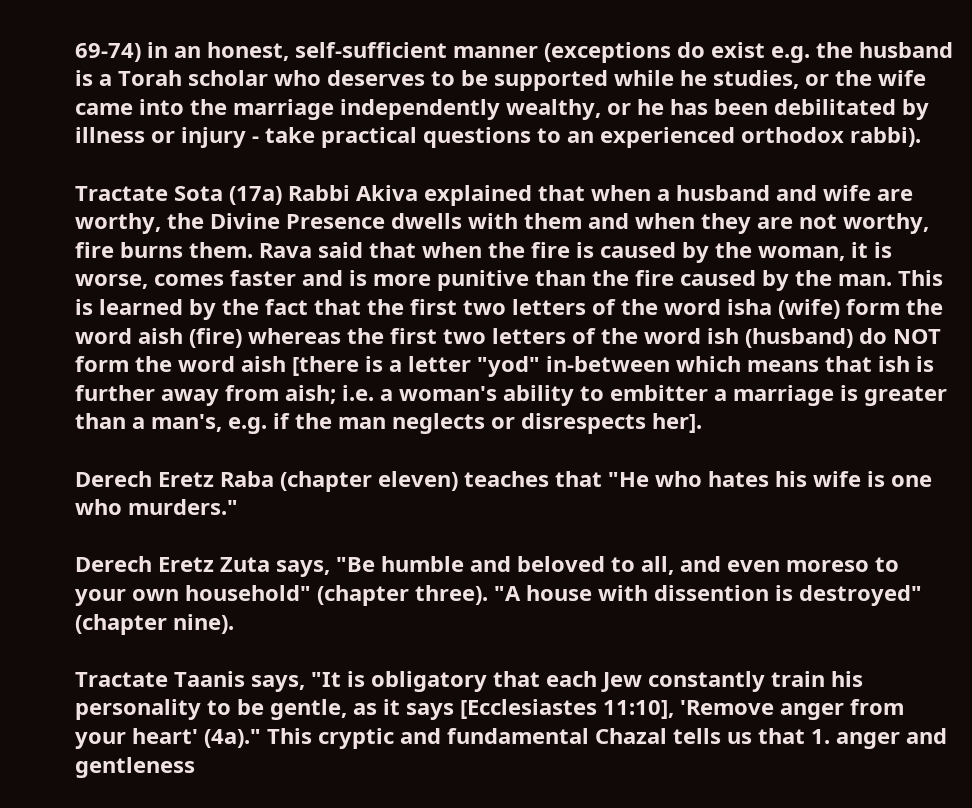69-74) in an honest, self-sufficient manner (exceptions do exist e.g. the husband is a Torah scholar who deserves to be supported while he studies, or the wife came into the marriage independently wealthy, or he has been debilitated by illness or injury - take practical questions to an experienced orthodox rabbi).

Tractate Sota (17a) Rabbi Akiva explained that when a husband and wife are worthy, the Divine Presence dwells with them and when they are not worthy, fire burns them. Rava said that when the fire is caused by the woman, it is worse, comes faster and is more punitive than the fire caused by the man. This is learned by the fact that the first two letters of the word isha (wife) form the word aish (fire) whereas the first two letters of the word ish (husband) do NOT form the word aish [there is a letter "yod" in-between which means that ish is further away from aish; i.e. a woman's ability to embitter a marriage is greater than a man's, e.g. if the man neglects or disrespects her].

Derech Eretz Raba (chapter eleven) teaches that "He who hates his wife is one who murders."

Derech Eretz Zuta says, "Be humble and beloved to all, and even moreso to your own household" (chapter three). "A house with dissention is destroyed" (chapter nine).

Tractate Taanis says, "It is obligatory that each Jew constantly train his personality to be gentle, as it says [Ecclesiastes 11:10], 'Remove anger from your heart' (4a)." This cryptic and fundamental Chazal tells us that 1. anger and gentleness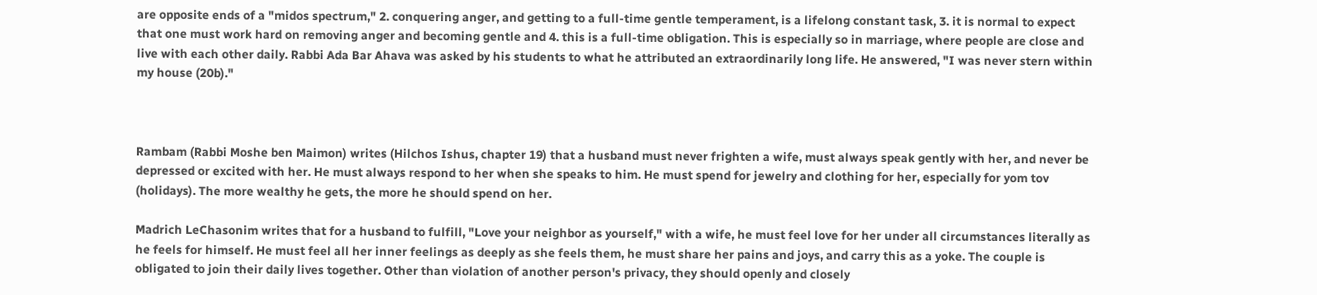are opposite ends of a "midos spectrum," 2. conquering anger, and getting to a full-time gentle temperament, is a lifelong constant task, 3. it is normal to expect that one must work hard on removing anger and becoming gentle and 4. this is a full-time obligation. This is especially so in marriage, where people are close and live with each other daily. Rabbi Ada Bar Ahava was asked by his students to what he attributed an extraordinarily long life. He answered, "I was never stern within my house (20b)."



Rambam (Rabbi Moshe ben Maimon) writes (Hilchos Ishus, chapter 19) that a husband must never frighten a wife, must always speak gently with her, and never be depressed or excited with her. He must always respond to her when she speaks to him. He must spend for jewelry and clothing for her, especially for yom tov (holidays). The more wealthy he gets, the more he should spend on her.

Madrich LeChasonim writes that for a husband to fulfill, "Love your neighbor as yourself," with a wife, he must feel love for her under all circumstances literally as he feels for himself. He must feel all her inner feelings as deeply as she feels them, he must share her pains and joys, and carry this as a yoke. The couple is obligated to join their daily lives together. Other than violation of another person's privacy, they should openly and closely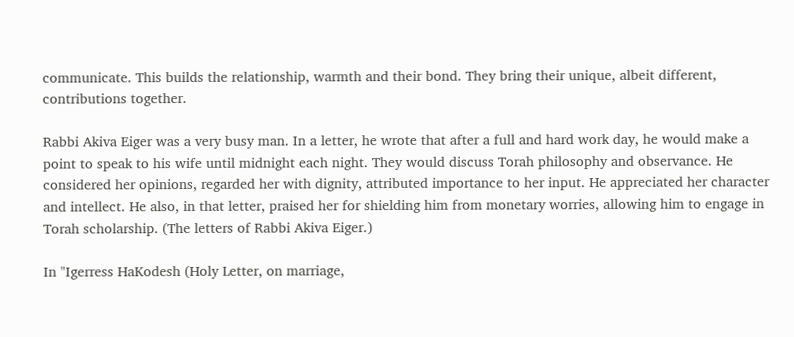communicate. This builds the relationship, warmth and their bond. They bring their unique, albeit different, contributions together.

Rabbi Akiva Eiger was a very busy man. In a letter, he wrote that after a full and hard work day, he would make a point to speak to his wife until midnight each night. They would discuss Torah philosophy and observance. He considered her opinions, regarded her with dignity, attributed importance to her input. He appreciated her character and intellect. He also, in that letter, praised her for shielding him from monetary worries, allowing him to engage in Torah scholarship. (The letters of Rabbi Akiva Eiger.)

In "Igerress HaKodesh (Holy Letter, on marriage,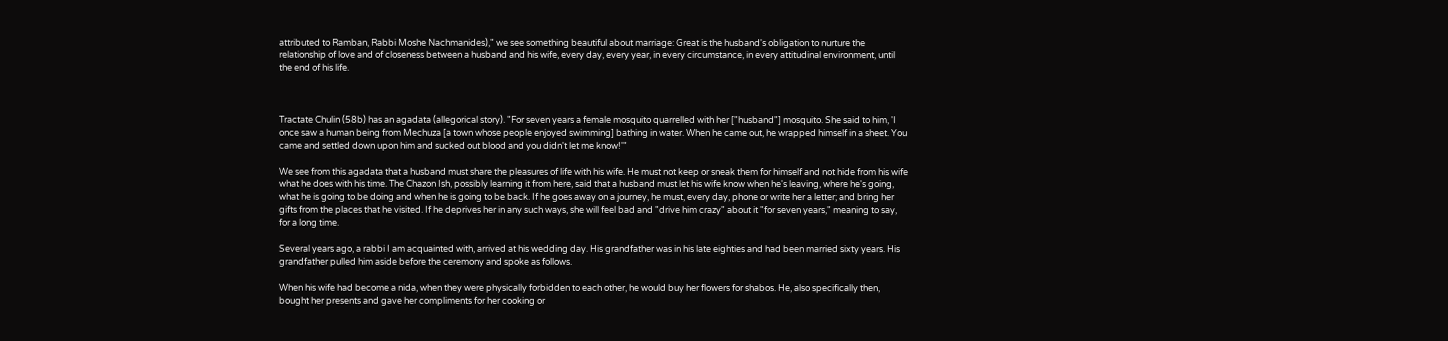attributed to Ramban, Rabbi Moshe Nachmanides)," we see something beautiful about marriage: Great is the husband's obligation to nurture the relationship of love and of closeness between a husband and his wife, every day, every year, in every circumstance, in every attitudinal environment, until the end of his life.



Tractate Chulin (58b) has an agadata (allegorical story). "For seven years a female mosquito quarrelled with her ["husband"] mosquito. She said to him, 'I once saw a human being from Mechuza [a town whose people enjoyed swimming] bathing in water. When he came out, he wrapped himself in a sheet. You came and settled down upon him and sucked out blood and you didn't let me know!'"

We see from this agadata that a husband must share the pleasures of life with his wife. He must not keep or sneak them for himself and not hide from his wife what he does with his time. The Chazon Ish, possibly learning it from here, said that a husband must let his wife know when he's leaving, where he's going, what he is going to be doing and when he is going to be back. If he goes away on a journey, he must, every day, phone or write her a letter; and bring her gifts from the places that he visited. If he deprives her in any such ways, she will feel bad and "drive him crazy" about it "for seven years," meaning to say, for a long time.

Several years ago, a rabbi I am acquainted with, arrived at his wedding day. His grandfather was in his late eighties and had been married sixty years. His grandfather pulled him aside before the ceremony and spoke as follows.

When his wife had become a nida, when they were physically forbidden to each other, he would buy her flowers for shabos. He, also specifically then, bought her presents and gave her compliments for her cooking or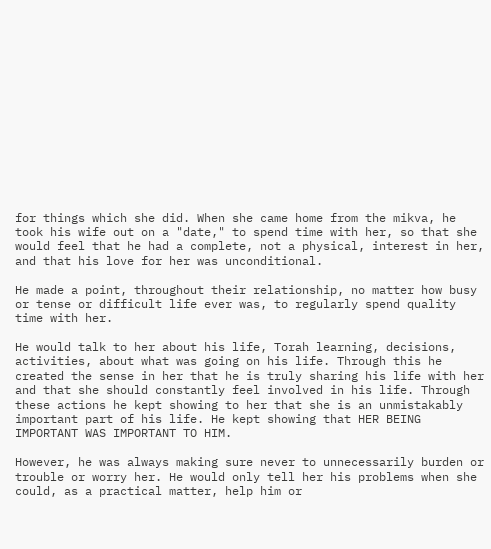for things which she did. When she came home from the mikva, he took his wife out on a "date," to spend time with her, so that she would feel that he had a complete, not a physical, interest in her, and that his love for her was unconditional.

He made a point, throughout their relationship, no matter how busy or tense or difficult life ever was, to regularly spend quality time with her.

He would talk to her about his life, Torah learning, decisions, activities, about what was going on his life. Through this he created the sense in her that he is truly sharing his life with her and that she should constantly feel involved in his life. Through these actions he kept showing to her that she is an unmistakably important part of his life. He kept showing that HER BEING IMPORTANT WAS IMPORTANT TO HIM.

However, he was always making sure never to unnecessarily burden or trouble or worry her. He would only tell her his problems when she could, as a practical matter, help him or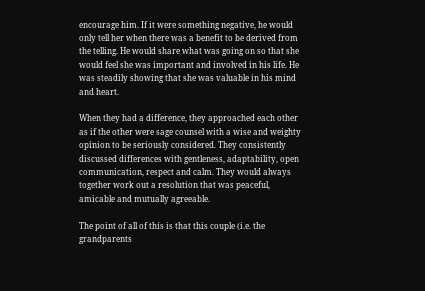encourage him. If it were something negative, he would only tell her when there was a benefit to be derived from the telling. He would share what was going on so that she would feel she was important and involved in his life. He was steadily showing that she was valuable in his mind and heart.

When they had a difference, they approached each other as if the other were sage counsel with a wise and weighty opinion to be seriously considered. They consistently discussed differences with gentleness, adaptability, open communication, respect and calm. They would always together work out a resolution that was peaceful, amicable and mutually agreeable.

The point of all of this is that this couple (i.e. the grandparents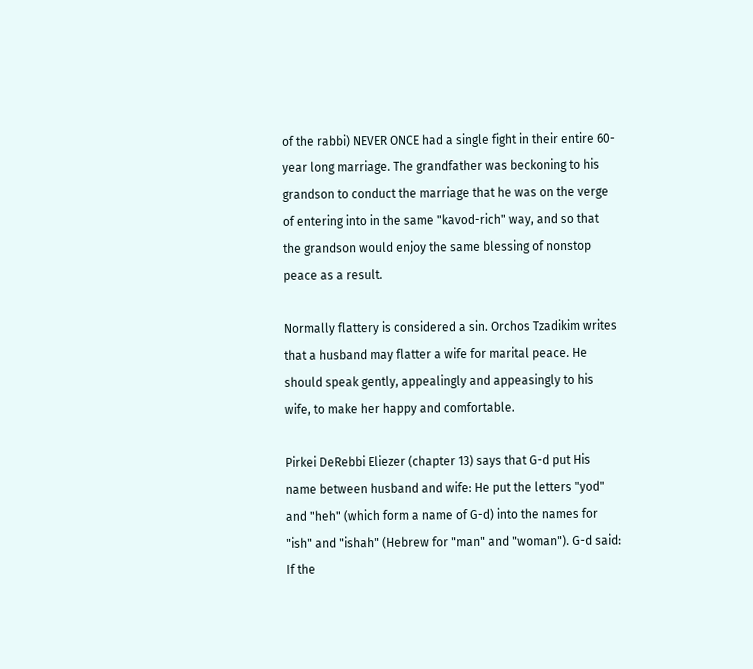of the rabbi) NEVER ONCE had a single fight in their entire 60-year long marriage. The grandfather was beckoning to his grandson to conduct the marriage that he was on the verge of entering into in the same "kavod-rich" way, and so that the grandson would enjoy the same blessing of nonstop peace as a result.

Normally flattery is considered a sin. Orchos Tzadikim writes that a husband may flatter a wife for marital peace. He should speak gently, appealingly and appeasingly to his wife, to make her happy and comfortable.

Pirkei DeRebbi Eliezer (chapter 13) says that G-d put His name between husband and wife: He put the letters "yod" and "heh" (which form a name of G-d) into the names for "ish" and "ishah" (Hebrew for "man" and "woman"). G-d said: If the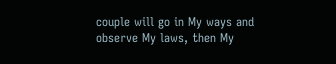couple will go in My ways and observe My laws, then My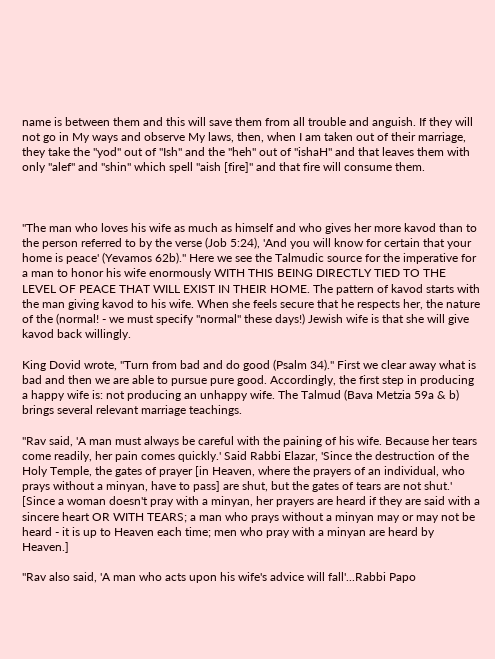name is between them and this will save them from all trouble and anguish. If they will not go in My ways and observe My laws, then, when I am taken out of their marriage, they take the "yod" out of "Ish" and the "heh" out of "ishaH" and that leaves them with only "alef" and "shin" which spell "aish [fire]" and that fire will consume them.



"The man who loves his wife as much as himself and who gives her more kavod than to the person referred to by the verse (Job 5:24), 'And you will know for certain that your home is peace' (Yevamos 62b)." Here we see the Talmudic source for the imperative for a man to honor his wife enormously WITH THIS BEING DIRECTLY TIED TO THE LEVEL OF PEACE THAT WILL EXIST IN THEIR HOME. The pattern of kavod starts with the man giving kavod to his wife. When she feels secure that he respects her, the nature of the (normal! - we must specify "normal" these days!) Jewish wife is that she will give kavod back willingly.

King Dovid wrote, "Turn from bad and do good (Psalm 34)." First we clear away what is bad and then we are able to pursue pure good. Accordingly, the first step in producing a happy wife is: not producing an unhappy wife. The Talmud (Bava Metzia 59a & b) brings several relevant marriage teachings.

"Rav said, 'A man must always be careful with the paining of his wife. Because her tears come readily, her pain comes quickly.' Said Rabbi Elazar, 'Since the destruction of the Holy Temple, the gates of prayer [in Heaven, where the prayers of an individual, who prays without a minyan, have to pass] are shut, but the gates of tears are not shut.' [Since a woman doesn't pray with a minyan, her prayers are heard if they are said with a sincere heart OR WITH TEARS; a man who prays without a minyan may or may not be heard - it is up to Heaven each time; men who pray with a minyan are heard by Heaven.]

"Rav also said, 'A man who acts upon his wife's advice will fall'...Rabbi Papo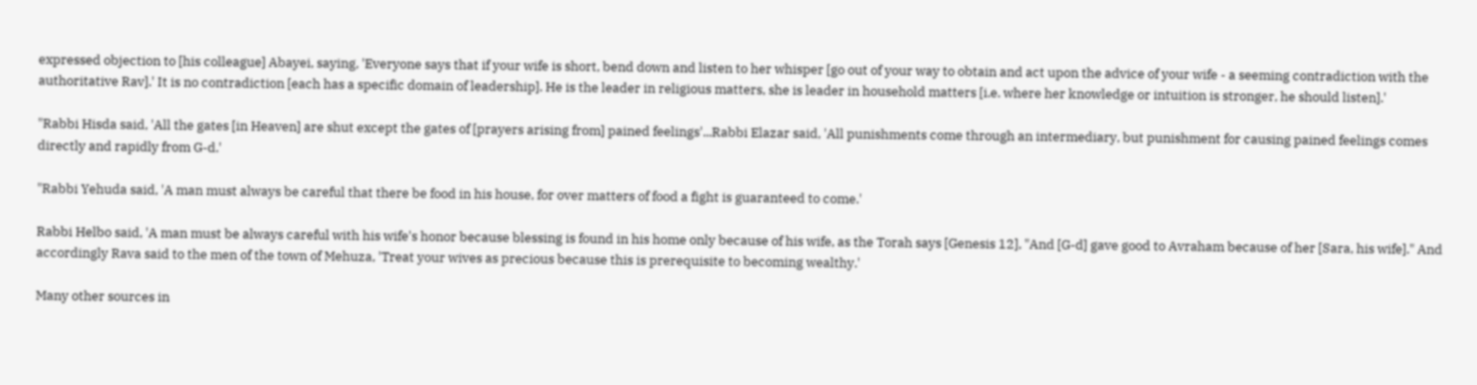expressed objection to [his colleague] Abayei, saying, 'Everyone says that if your wife is short, bend down and listen to her whisper [go out of your way to obtain and act upon the advice of your wife - a seeming contradiction with the authoritative Rav].' It is no contradiction [each has a specific domain of leadership]. He is the leader in religious matters, she is leader in household matters [i.e. where her knowledge or intuition is stronger, he should listen].'

"Rabbi Hisda said, 'All the gates [in Heaven] are shut except the gates of [prayers arising from] pained feelings'...Rabbi Elazar said, 'All punishments come through an intermediary, but punishment for causing pained feelings comes directly and rapidly from G-d.'

"Rabbi Yehuda said, 'A man must always be careful that there be food in his house, for over matters of food a fight is guaranteed to come.'

Rabbi Helbo said, 'A man must be always careful with his wife's honor because blessing is found in his home only because of his wife, as the Torah says [Genesis 12], "And [G-d] gave good to Avraham because of her [Sara, his wife]." And accordingly Rava said to the men of the town of Mehuza, 'Treat your wives as precious because this is prerequisite to becoming wealthy.'

Many other sources in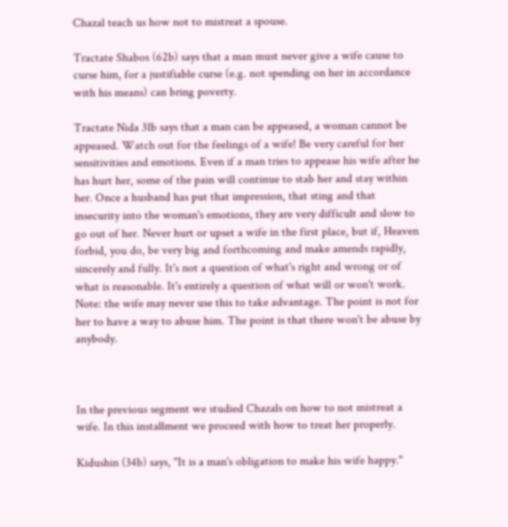Chazal teach us how not to mistreat a spouse.

Tractate Shabos (62b) says that a man must never give a wife cause to curse him, for a justifiable curse (e.g. not spending on her in accordance with his means) can bring poverty.

Tractate Nida 31b says that a man can be appeased, a woman cannot be appeased. Watch out for the feelings of a wife! Be very careful for her sensitivities and emotions. Even if a man tries to appease his wife after he has hurt her, some of the pain will continue to stab her and stay within her. Once a husband has put that impression, that sting and that insecurity into the woman's emotions, they are very difficult and slow to go out of her. Never hurt or upset a wife in the first place, but if, Heaven forbid, you do, be very big and forthcoming and make amends rapidly, sincerely and fully. It's not a question of what's right and wrong or of what is reasonable. It's entirely a question of what will or won't work. Note: the wife may never use this to take advantage. The point is not for her to have a way to abuse him. The point is that there won't be abuse by anybody.



In the previous segment we studied Chazals on how to not mistreat a wife. In this installment we proceed with how to treat her properly.

Kidushin (34b) says, "It is a man's obligation to make his wife happy."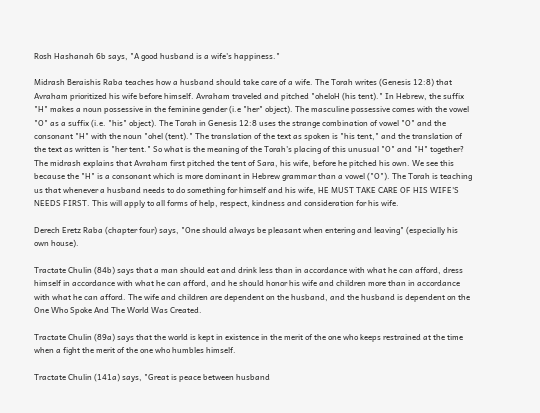Rosh Hashanah 6b says, "A good husband is a wife's happiness."

Midrash Beraishis Raba teaches how a husband should take care of a wife. The Torah writes (Genesis 12:8) that Avraham prioritized his wife before himself. Avraham traveled and pitched "oheloH (his tent)." In Hebrew, the suffix "H" makes a noun possessive in the feminine gender (i.e "her" object). The masculine possessive comes with the vowel "O" as a suffix (i.e. "his" object). The Torah in Genesis 12:8 uses the strange combination of vowel "O" and the consonant "H" with the noun "ohel (tent)." The translation of the text as spoken is "his tent," and the translation of the text as written is "her tent." So what is the meaning of the Torah's placing of this unusual "O" and "H" together? The midrash explains that Avraham first pitched the tent of Sara, his wife, before he pitched his own. We see this because the "H" is a consonant which is more dominant in Hebrew grammar than a vowel ("O"). The Torah is teaching us that whenever a husband needs to do something for himself and his wife, HE MUST TAKE CARE OF HIS WIFE'S NEEDS FIRST. This will apply to all forms of help, respect, kindness and consideration for his wife.

Derech Eretz Raba (chapter four) says, "One should always be pleasant when entering and leaving" (especially his own house).

Tractate Chulin (84b) says that a man should eat and drink less than in accordance with what he can afford, dress himself in accordance with what he can afford, and he should honor his wife and children more than in accordance with what he can afford. The wife and children are dependent on the husband, and the husband is dependent on the One Who Spoke And The World Was Created.

Tractate Chulin (89a) says that the world is kept in existence in the merit of the one who keeps restrained at the time when a fight the merit of the one who humbles himself.

Tractate Chulin (141a) says, "Great is peace between husband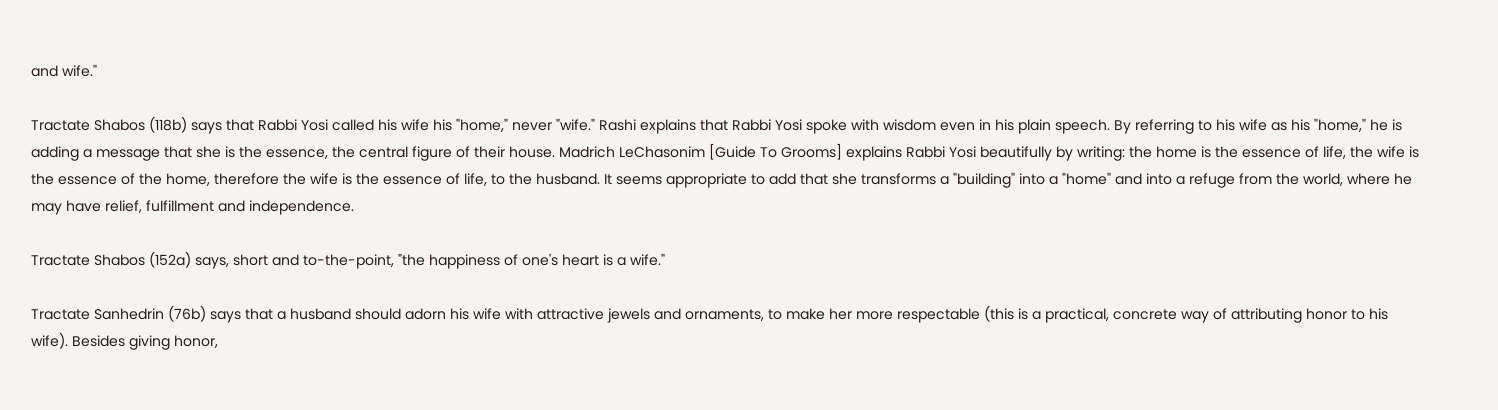and wife."

Tractate Shabos (118b) says that Rabbi Yosi called his wife his "home," never "wife." Rashi explains that Rabbi Yosi spoke with wisdom even in his plain speech. By referring to his wife as his "home," he is adding a message that she is the essence, the central figure of their house. Madrich LeChasonim [Guide To Grooms] explains Rabbi Yosi beautifully by writing: the home is the essence of life, the wife is the essence of the home, therefore the wife is the essence of life, to the husband. It seems appropriate to add that she transforms a "building" into a "home" and into a refuge from the world, where he may have relief, fulfillment and independence.

Tractate Shabos (152a) says, short and to-the-point, "the happiness of one's heart is a wife."

Tractate Sanhedrin (76b) says that a husband should adorn his wife with attractive jewels and ornaments, to make her more respectable (this is a practical, concrete way of attributing honor to his wife). Besides giving honor,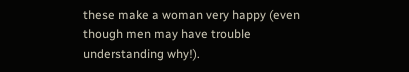these make a woman very happy (even though men may have trouble understanding why!).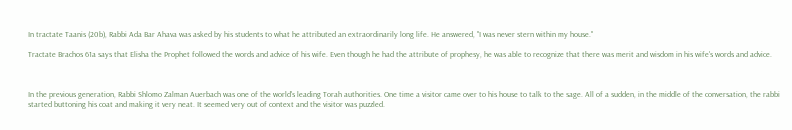In tractate Taanis (20b), Rabbi Ada Bar Ahava was asked by his students to what he attributed an extraordinarily long life. He answered, "I was never stern within my house."

Tractate Brachos 61a says that Elisha the Prophet followed the words and advice of his wife. Even though he had the attribute of prophesy, he was able to recognize that there was merit and wisdom in his wife's words and advice.



In the previous generation, Rabbi Shlomo Zalman Auerbach was one of the world's leading Torah authorities. One time a visitor came over to his house to talk to the sage. All of a sudden, in the middle of the conversation, the rabbi started buttoning his coat and making it very neat. It seemed very out of context and the visitor was puzzled.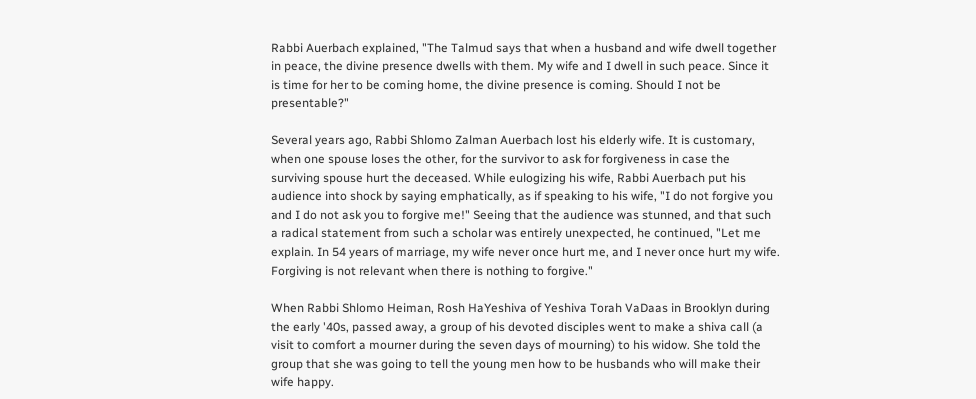Rabbi Auerbach explained, "The Talmud says that when a husband and wife dwell together in peace, the divine presence dwells with them. My wife and I dwell in such peace. Since it is time for her to be coming home, the divine presence is coming. Should I not be presentable?"

Several years ago, Rabbi Shlomo Zalman Auerbach lost his elderly wife. It is customary, when one spouse loses the other, for the survivor to ask for forgiveness in case the surviving spouse hurt the deceased. While eulogizing his wife, Rabbi Auerbach put his audience into shock by saying emphatically, as if speaking to his wife, "I do not forgive you and I do not ask you to forgive me!" Seeing that the audience was stunned, and that such a radical statement from such a scholar was entirely unexpected, he continued, "Let me explain. In 54 years of marriage, my wife never once hurt me, and I never once hurt my wife. Forgiving is not relevant when there is nothing to forgive."

When Rabbi Shlomo Heiman, Rosh HaYeshiva of Yeshiva Torah VaDaas in Brooklyn during the early '40s, passed away, a group of his devoted disciples went to make a shiva call (a visit to comfort a mourner during the seven days of mourning) to his widow. She told the group that she was going to tell the young men how to be husbands who will make their wife happy.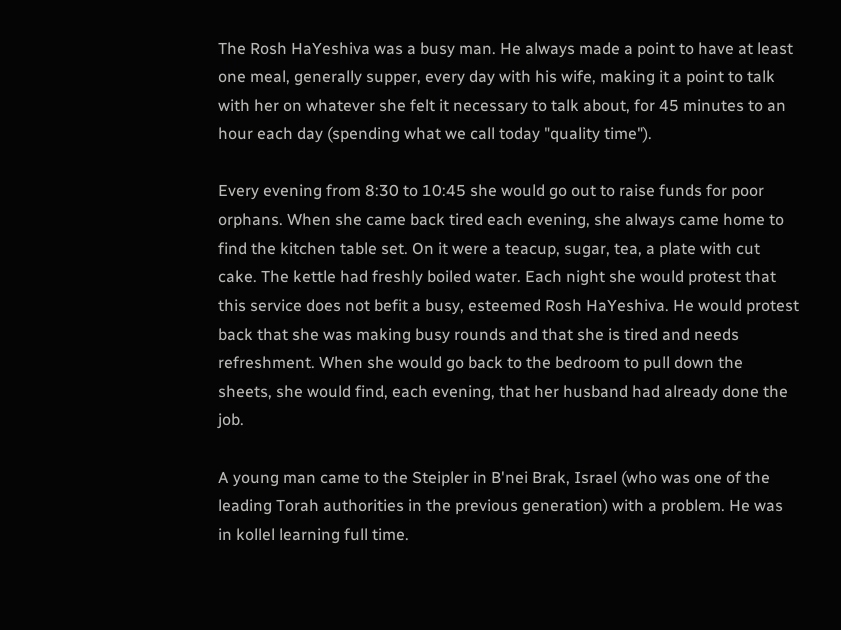The Rosh HaYeshiva was a busy man. He always made a point to have at least one meal, generally supper, every day with his wife, making it a point to talk with her on whatever she felt it necessary to talk about, for 45 minutes to an hour each day (spending what we call today "quality time").

Every evening from 8:30 to 10:45 she would go out to raise funds for poor orphans. When she came back tired each evening, she always came home to find the kitchen table set. On it were a teacup, sugar, tea, a plate with cut cake. The kettle had freshly boiled water. Each night she would protest that this service does not befit a busy, esteemed Rosh HaYeshiva. He would protest back that she was making busy rounds and that she is tired and needs refreshment. When she would go back to the bedroom to pull down the sheets, she would find, each evening, that her husband had already done the job.

A young man came to the Steipler in B'nei Brak, Israel (who was one of the leading Torah authorities in the previous generation) with a problem. He was in kollel learning full time.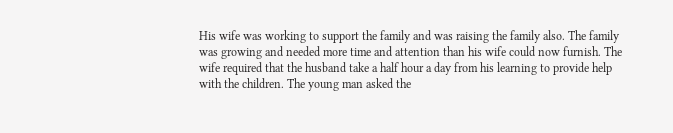His wife was working to support the family and was raising the family also. The family was growing and needed more time and attention than his wife could now furnish. The wife required that the husband take a half hour a day from his learning to provide help with the children. The young man asked the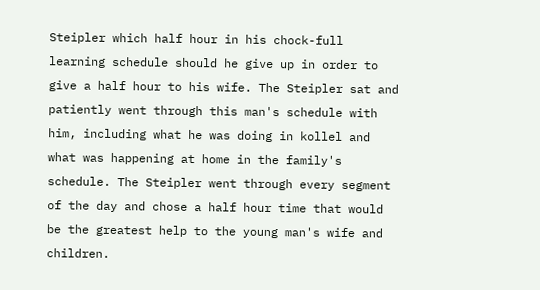Steipler which half hour in his chock-full learning schedule should he give up in order to give a half hour to his wife. The Steipler sat and patiently went through this man's schedule with him, including what he was doing in kollel and what was happening at home in the family's schedule. The Steipler went through every segment of the day and chose a half hour time that would be the greatest help to the young man's wife and children.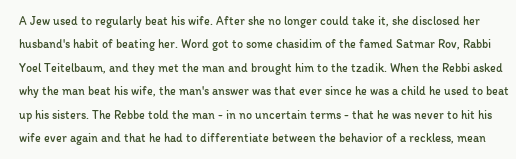A Jew used to regularly beat his wife. After she no longer could take it, she disclosed her husband's habit of beating her. Word got to some chasidim of the famed Satmar Rov, Rabbi Yoel Teitelbaum, and they met the man and brought him to the tzadik. When the Rebbi asked why the man beat his wife, the man's answer was that ever since he was a child he used to beat up his sisters. The Rebbe told the man - in no uncertain terms - that he was never to hit his wife ever again and that he had to differentiate between the behavior of a reckless, mean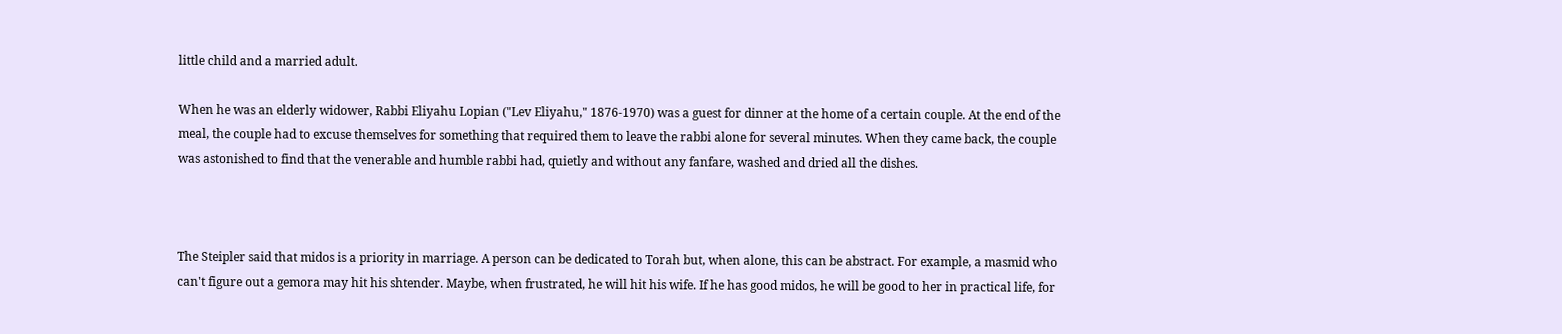little child and a married adult.

When he was an elderly widower, Rabbi Eliyahu Lopian ("Lev Eliyahu," 1876-1970) was a guest for dinner at the home of a certain couple. At the end of the meal, the couple had to excuse themselves for something that required them to leave the rabbi alone for several minutes. When they came back, the couple was astonished to find that the venerable and humble rabbi had, quietly and without any fanfare, washed and dried all the dishes.



The Steipler said that midos is a priority in marriage. A person can be dedicated to Torah but, when alone, this can be abstract. For example, a masmid who can't figure out a gemora may hit his shtender. Maybe, when frustrated, he will hit his wife. If he has good midos, he will be good to her in practical life, for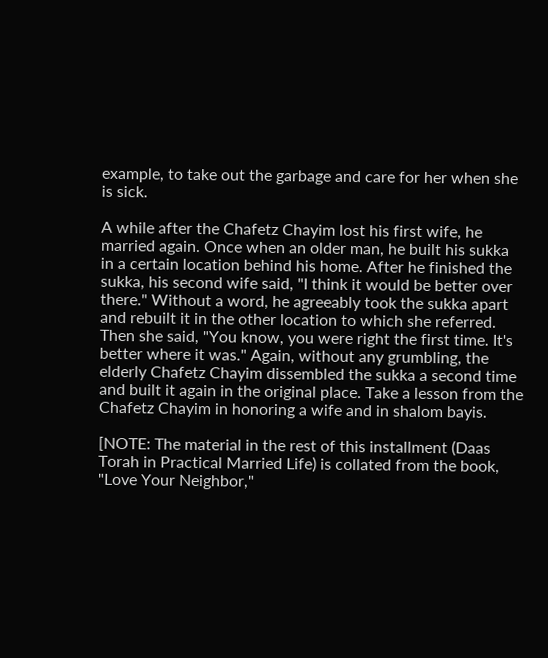example, to take out the garbage and care for her when she is sick.

A while after the Chafetz Chayim lost his first wife, he married again. Once when an older man, he built his sukka in a certain location behind his home. After he finished the sukka, his second wife said, "I think it would be better over there." Without a word, he agreeably took the sukka apart and rebuilt it in the other location to which she referred. Then she said, "You know, you were right the first time. It's better where it was." Again, without any grumbling, the elderly Chafetz Chayim dissembled the sukka a second time and built it again in the original place. Take a lesson from the Chafetz Chayim in honoring a wife and in shalom bayis.

[NOTE: The material in the rest of this installment (Daas Torah in Practical Married Life) is collated from the book, "Love Your Neighbor,"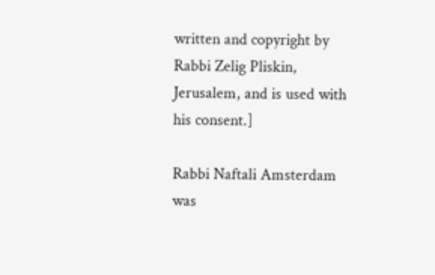written and copyright by Rabbi Zelig Pliskin, Jerusalem, and is used with his consent.]

Rabbi Naftali Amsterdam was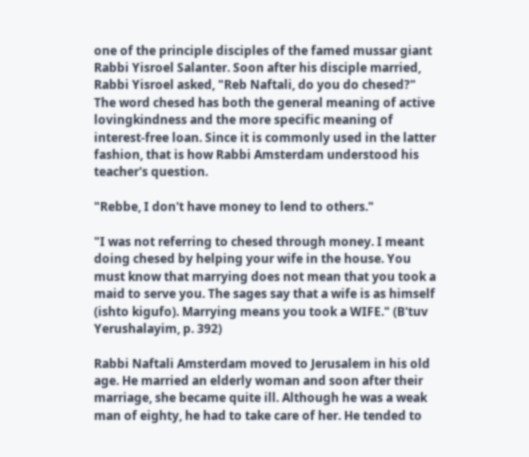one of the principle disciples of the famed mussar giant Rabbi Yisroel Salanter. Soon after his disciple married, Rabbi Yisroel asked, "Reb Naftali, do you do chesed?" The word chesed has both the general meaning of active lovingkindness and the more specific meaning of interest-free loan. Since it is commonly used in the latter fashion, that is how Rabbi Amsterdam understood his teacher's question.

"Rebbe, I don't have money to lend to others."

"I was not referring to chesed through money. I meant doing chesed by helping your wife in the house. You must know that marrying does not mean that you took a maid to serve you. The sages say that a wife is as himself (ishto kigufo). Marrying means you took a WIFE." (B'tuv Yerushalayim, p. 392)

Rabbi Naftali Amsterdam moved to Jerusalem in his old age. He married an elderly woman and soon after their marriage, she became quite ill. Although he was a weak man of eighty, he had to take care of her. He tended to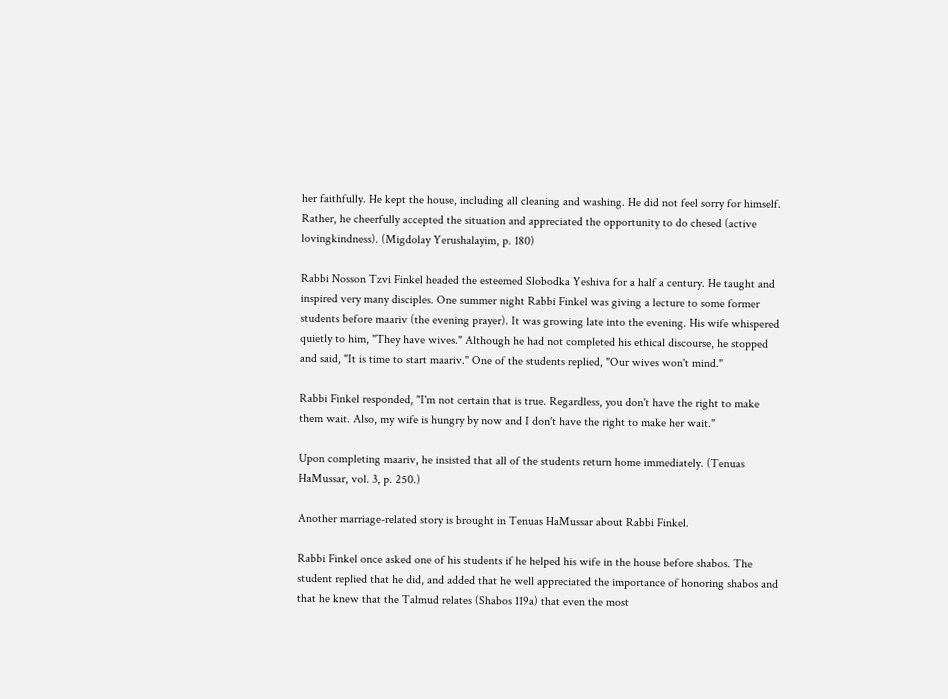her faithfully. He kept the house, including all cleaning and washing. He did not feel sorry for himself. Rather, he cheerfully accepted the situation and appreciated the opportunity to do chesed (active lovingkindness). (Migdolay Yerushalayim, p. 180)

Rabbi Nosson Tzvi Finkel headed the esteemed Slobodka Yeshiva for a half a century. He taught and inspired very many disciples. One summer night Rabbi Finkel was giving a lecture to some former students before maariv (the evening prayer). It was growing late into the evening. His wife whispered quietly to him, "They have wives." Although he had not completed his ethical discourse, he stopped and said, "It is time to start maariv." One of the students replied, "Our wives won't mind."

Rabbi Finkel responded, "I'm not certain that is true. Regardless, you don't have the right to make them wait. Also, my wife is hungry by now and I don't have the right to make her wait."

Upon completing maariv, he insisted that all of the students return home immediately. (Tenuas HaMussar, vol. 3, p. 250.)

Another marriage-related story is brought in Tenuas HaMussar about Rabbi Finkel.

Rabbi Finkel once asked one of his students if he helped his wife in the house before shabos. The student replied that he did, and added that he well appreciated the importance of honoring shabos and that he knew that the Talmud relates (Shabos 119a) that even the most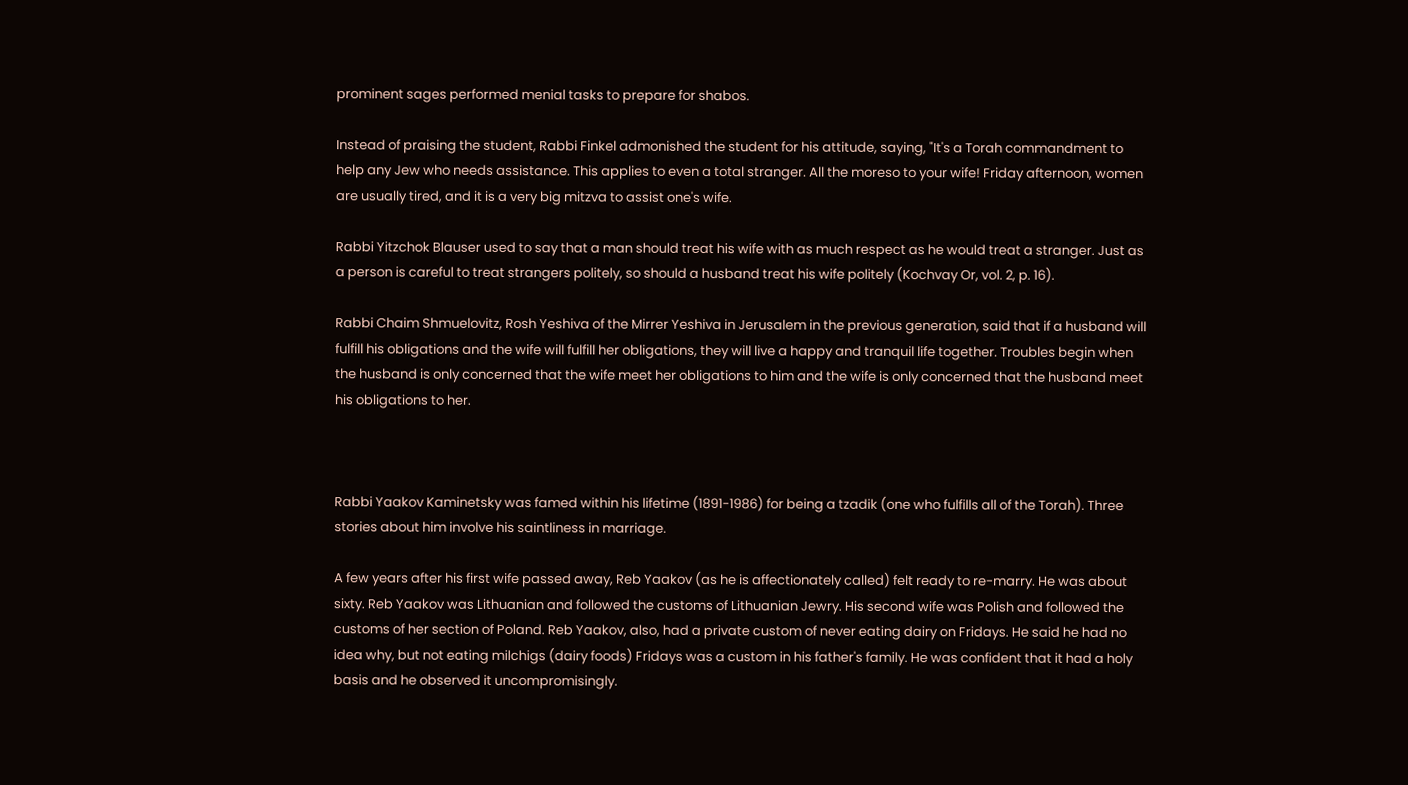prominent sages performed menial tasks to prepare for shabos.

Instead of praising the student, Rabbi Finkel admonished the student for his attitude, saying, "It's a Torah commandment to help any Jew who needs assistance. This applies to even a total stranger. All the moreso to your wife! Friday afternoon, women are usually tired, and it is a very big mitzva to assist one's wife.

Rabbi Yitzchok Blauser used to say that a man should treat his wife with as much respect as he would treat a stranger. Just as a person is careful to treat strangers politely, so should a husband treat his wife politely (Kochvay Or, vol. 2, p. 16).

Rabbi Chaim Shmuelovitz, Rosh Yeshiva of the Mirrer Yeshiva in Jerusalem in the previous generation, said that if a husband will fulfill his obligations and the wife will fulfill her obligations, they will live a happy and tranquil life together. Troubles begin when the husband is only concerned that the wife meet her obligations to him and the wife is only concerned that the husband meet his obligations to her.



Rabbi Yaakov Kaminetsky was famed within his lifetime (1891-1986) for being a tzadik (one who fulfills all of the Torah). Three stories about him involve his saintliness in marriage.

A few years after his first wife passed away, Reb Yaakov (as he is affectionately called) felt ready to re-marry. He was about sixty. Reb Yaakov was Lithuanian and followed the customs of Lithuanian Jewry. His second wife was Polish and followed the customs of her section of Poland. Reb Yaakov, also, had a private custom of never eating dairy on Fridays. He said he had no idea why, but not eating milchigs (dairy foods) Fridays was a custom in his father's family. He was confident that it had a holy basis and he observed it uncompromisingly.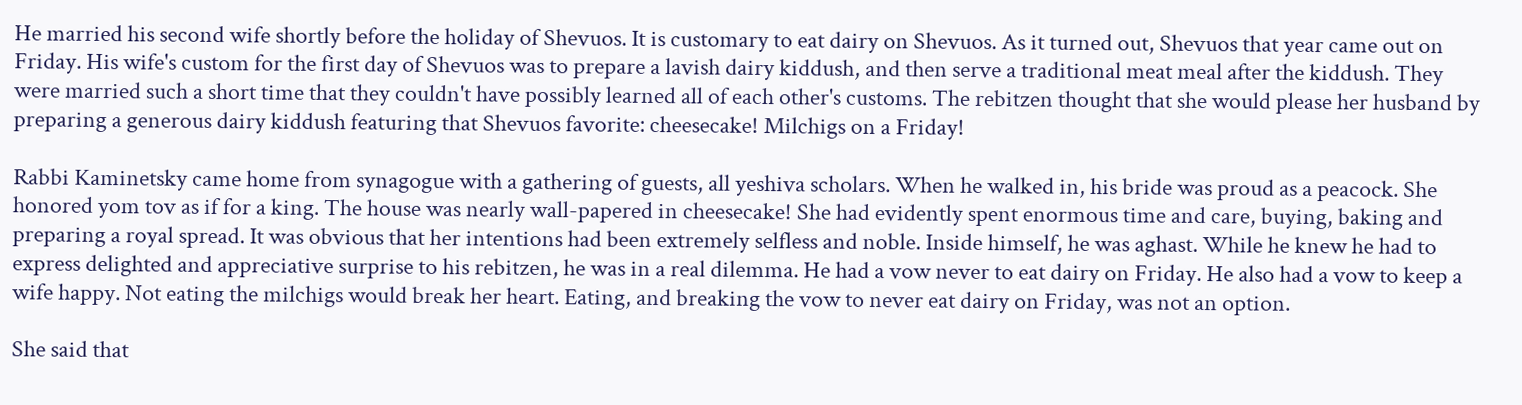He married his second wife shortly before the holiday of Shevuos. It is customary to eat dairy on Shevuos. As it turned out, Shevuos that year came out on Friday. His wife's custom for the first day of Shevuos was to prepare a lavish dairy kiddush, and then serve a traditional meat meal after the kiddush. They were married such a short time that they couldn't have possibly learned all of each other's customs. The rebitzen thought that she would please her husband by preparing a generous dairy kiddush featuring that Shevuos favorite: cheesecake! Milchigs on a Friday!

Rabbi Kaminetsky came home from synagogue with a gathering of guests, all yeshiva scholars. When he walked in, his bride was proud as a peacock. She honored yom tov as if for a king. The house was nearly wall-papered in cheesecake! She had evidently spent enormous time and care, buying, baking and preparing a royal spread. It was obvious that her intentions had been extremely selfless and noble. Inside himself, he was aghast. While he knew he had to express delighted and appreciative surprise to his rebitzen, he was in a real dilemma. He had a vow never to eat dairy on Friday. He also had a vow to keep a wife happy. Not eating the milchigs would break her heart. Eating, and breaking the vow to never eat dairy on Friday, was not an option.

She said that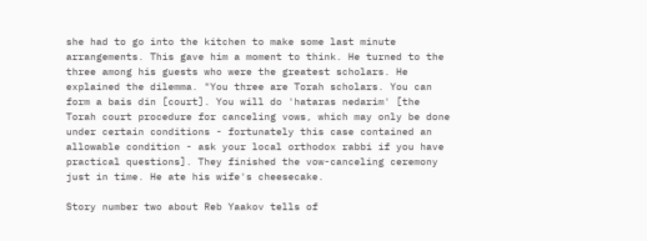she had to go into the kitchen to make some last minute arrangements. This gave him a moment to think. He turned to the three among his guests who were the greatest scholars. He explained the dilemma. "You three are Torah scholars. You can form a bais din [court]. You will do 'hataras nedarim' [the Torah court procedure for canceling vows, which may only be done under certain conditions - fortunately this case contained an allowable condition - ask your local orthodox rabbi if you have practical questions]. They finished the vow-canceling ceremony just in time. He ate his wife's cheesecake.

Story number two about Reb Yaakov tells of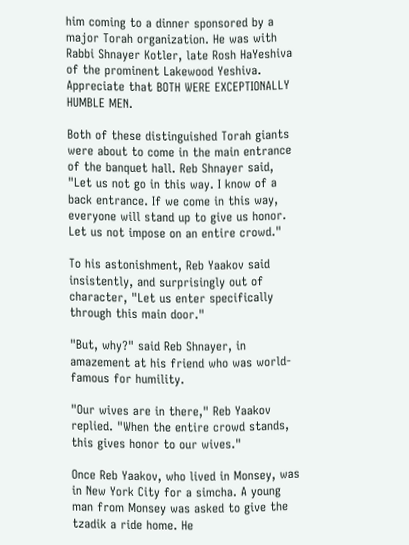him coming to a dinner sponsored by a major Torah organization. He was with Rabbi Shnayer Kotler, late Rosh HaYeshiva of the prominent Lakewood Yeshiva. Appreciate that BOTH WERE EXCEPTIONALLY HUMBLE MEN.

Both of these distinguished Torah giants were about to come in the main entrance of the banquet hall. Reb Shnayer said, "Let us not go in this way. I know of a back entrance. If we come in this way, everyone will stand up to give us honor. Let us not impose on an entire crowd."

To his astonishment, Reb Yaakov said insistently, and surprisingly out of character, "Let us enter specifically through this main door."

"But, why?" said Reb Shnayer, in amazement at his friend who was world-famous for humility.

"Our wives are in there," Reb Yaakov replied. "When the entire crowd stands, this gives honor to our wives."

Once Reb Yaakov, who lived in Monsey, was in New York City for a simcha. A young man from Monsey was asked to give the tzadik a ride home. He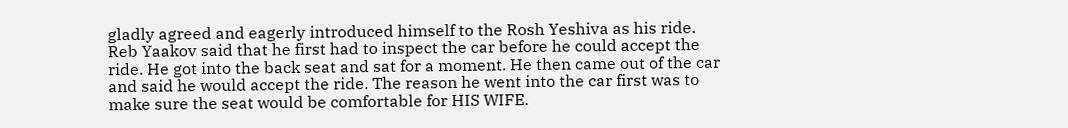gladly agreed and eagerly introduced himself to the Rosh Yeshiva as his ride. Reb Yaakov said that he first had to inspect the car before he could accept the ride. He got into the back seat and sat for a moment. He then came out of the car and said he would accept the ride. The reason he went into the car first was to make sure the seat would be comfortable for HIS WIFE.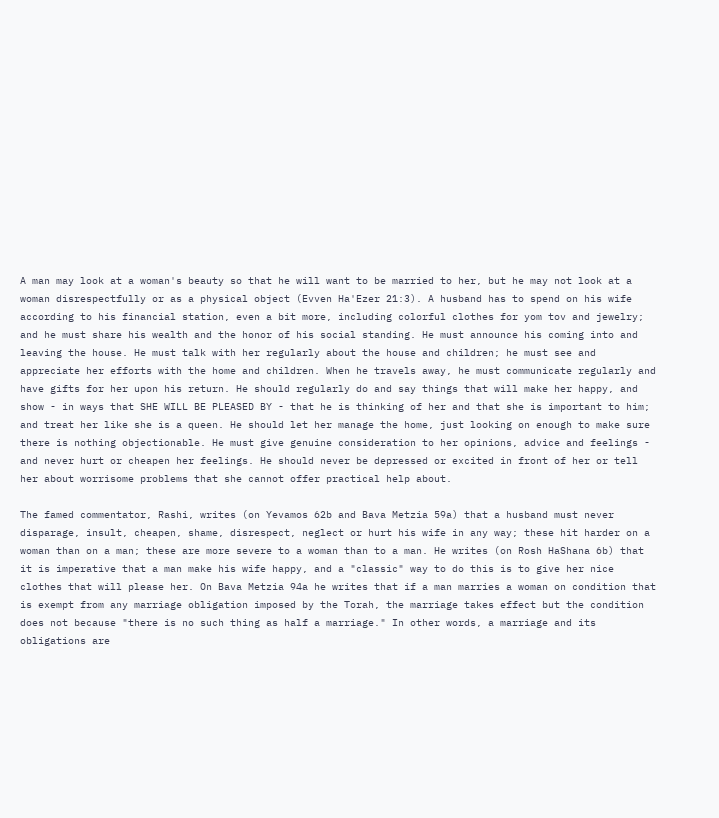A man may look at a woman's beauty so that he will want to be married to her, but he may not look at a woman disrespectfully or as a physical object (Evven Ha'Ezer 21:3). A husband has to spend on his wife according to his financial station, even a bit more, including colorful clothes for yom tov and jewelry; and he must share his wealth and the honor of his social standing. He must announce his coming into and leaving the house. He must talk with her regularly about the house and children; he must see and appreciate her efforts with the home and children. When he travels away, he must communicate regularly and have gifts for her upon his return. He should regularly do and say things that will make her happy, and show - in ways that SHE WILL BE PLEASED BY - that he is thinking of her and that she is important to him; and treat her like she is a queen. He should let her manage the home, just looking on enough to make sure there is nothing objectionable. He must give genuine consideration to her opinions, advice and feelings - and never hurt or cheapen her feelings. He should never be depressed or excited in front of her or tell her about worrisome problems that she cannot offer practical help about.

The famed commentator, Rashi, writes (on Yevamos 62b and Bava Metzia 59a) that a husband must never disparage, insult, cheapen, shame, disrespect, neglect or hurt his wife in any way; these hit harder on a woman than on a man; these are more severe to a woman than to a man. He writes (on Rosh HaShana 6b) that it is imperative that a man make his wife happy, and a "classic" way to do this is to give her nice clothes that will please her. On Bava Metzia 94a he writes that if a man marries a woman on condition that is exempt from any marriage obligation imposed by the Torah, the marriage takes effect but the condition does not because "there is no such thing as half a marriage." In other words, a marriage and its obligations are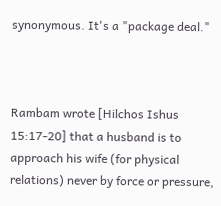synonymous. It's a "package deal."



Rambam wrote [Hilchos Ishus 15:17-20] that a husband is to approach his wife (for physical relations) never by force or pressure,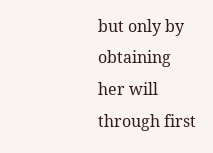but only by obtaining her will through first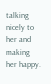talking nicely to her and making her happy.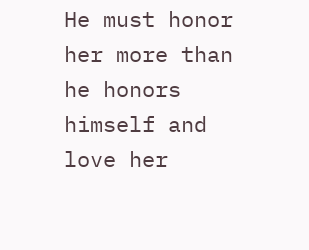He must honor her more than he honors himself and love her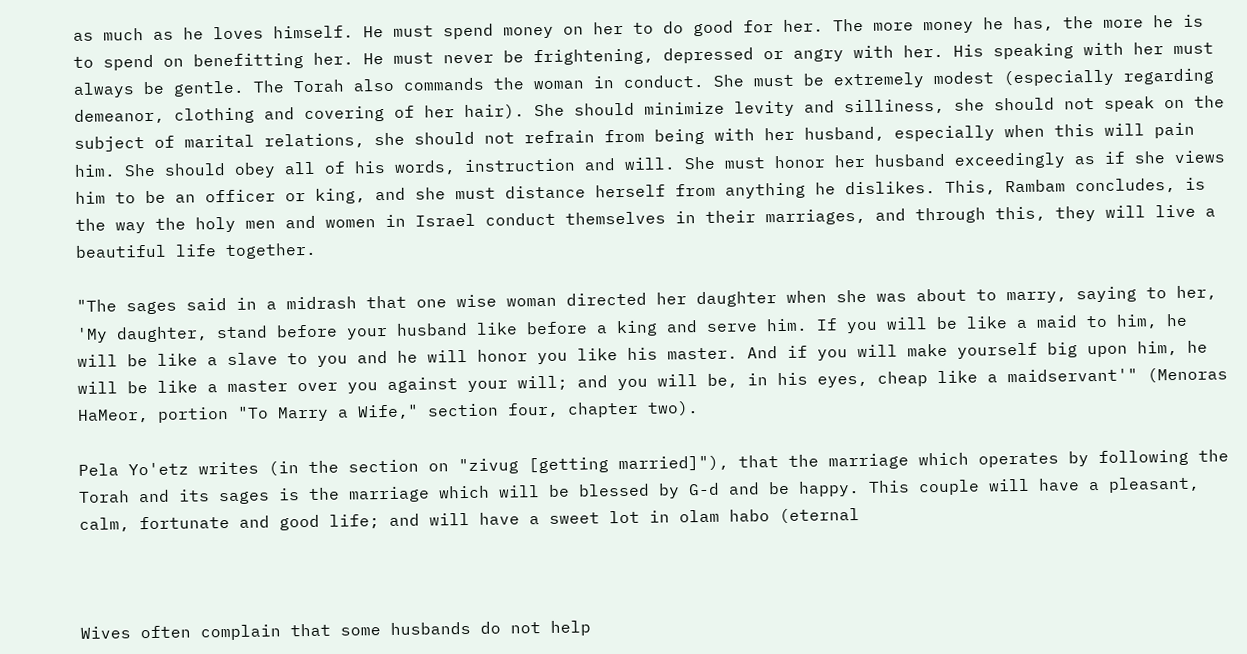as much as he loves himself. He must spend money on her to do good for her. The more money he has, the more he is to spend on benefitting her. He must never be frightening, depressed or angry with her. His speaking with her must always be gentle. The Torah also commands the woman in conduct. She must be extremely modest (especially regarding demeanor, clothing and covering of her hair). She should minimize levity and silliness, she should not speak on the subject of marital relations, she should not refrain from being with her husband, especially when this will pain him. She should obey all of his words, instruction and will. She must honor her husband exceedingly as if she views him to be an officer or king, and she must distance herself from anything he dislikes. This, Rambam concludes, is the way the holy men and women in Israel conduct themselves in their marriages, and through this, they will live a beautiful life together.

"The sages said in a midrash that one wise woman directed her daughter when she was about to marry, saying to her, 'My daughter, stand before your husband like before a king and serve him. If you will be like a maid to him, he will be like a slave to you and he will honor you like his master. And if you will make yourself big upon him, he will be like a master over you against your will; and you will be, in his eyes, cheap like a maidservant'" (Menoras HaMeor, portion "To Marry a Wife," section four, chapter two).

Pela Yo'etz writes (in the section on "zivug [getting married]"), that the marriage which operates by following the Torah and its sages is the marriage which will be blessed by G-d and be happy. This couple will have a pleasant, calm, fortunate and good life; and will have a sweet lot in olam habo (eternal



Wives often complain that some husbands do not help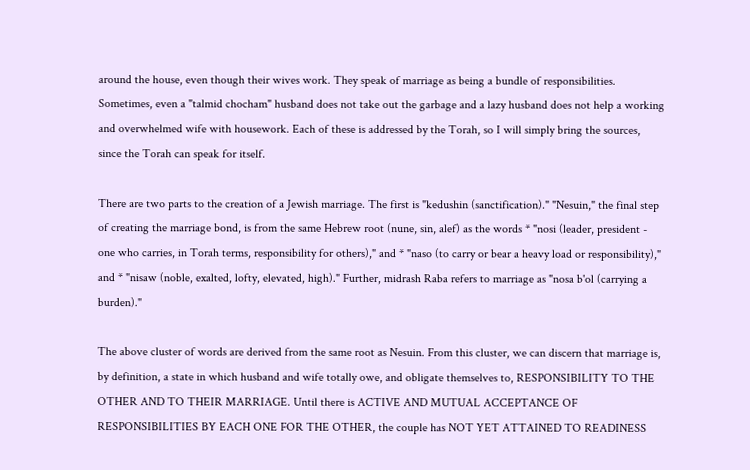around the house, even though their wives work. They speak of marriage as being a bundle of responsibilities. Sometimes, even a "talmid chocham" husband does not take out the garbage and a lazy husband does not help a working and overwhelmed wife with housework. Each of these is addressed by the Torah, so I will simply bring the sources, since the Torah can speak for itself.

There are two parts to the creation of a Jewish marriage. The first is "kedushin (sanctification)." "Nesuin," the final step of creating the marriage bond, is from the same Hebrew root (nune, sin, alef) as the words * "nosi (leader, president - one who carries, in Torah terms, responsibility for others)," and * "naso (to carry or bear a heavy load or responsibility)," and * "nisaw (noble, exalted, lofty, elevated, high)." Further, midrash Raba refers to marriage as "nosa b'ol (carrying a burden)."

The above cluster of words are derived from the same root as Nesuin. From this cluster, we can discern that marriage is, by definition, a state in which husband and wife totally owe, and obligate themselves to, RESPONSIBILITY TO THE OTHER AND TO THEIR MARRIAGE. Until there is ACTIVE AND MUTUAL ACCEPTANCE OF RESPONSIBILITIES BY EACH ONE FOR THE OTHER, the couple has NOT YET ATTAINED TO READINESS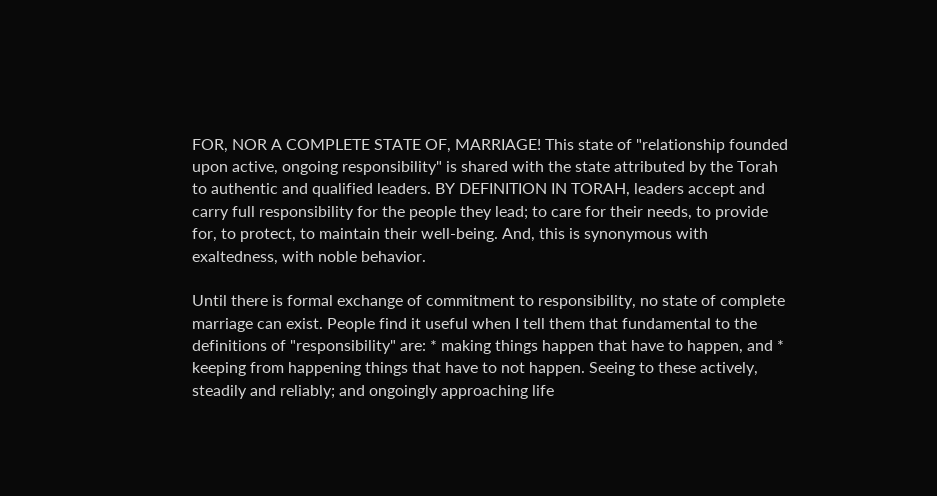FOR, NOR A COMPLETE STATE OF, MARRIAGE! This state of "relationship founded upon active, ongoing responsibility" is shared with the state attributed by the Torah to authentic and qualified leaders. BY DEFINITION IN TORAH, leaders accept and carry full responsibility for the people they lead; to care for their needs, to provide for, to protect, to maintain their well-being. And, this is synonymous with exaltedness, with noble behavior.

Until there is formal exchange of commitment to responsibility, no state of complete marriage can exist. People find it useful when I tell them that fundamental to the definitions of "responsibility" are: * making things happen that have to happen, and * keeping from happening things that have to not happen. Seeing to these actively, steadily and reliably; and ongoingly approaching life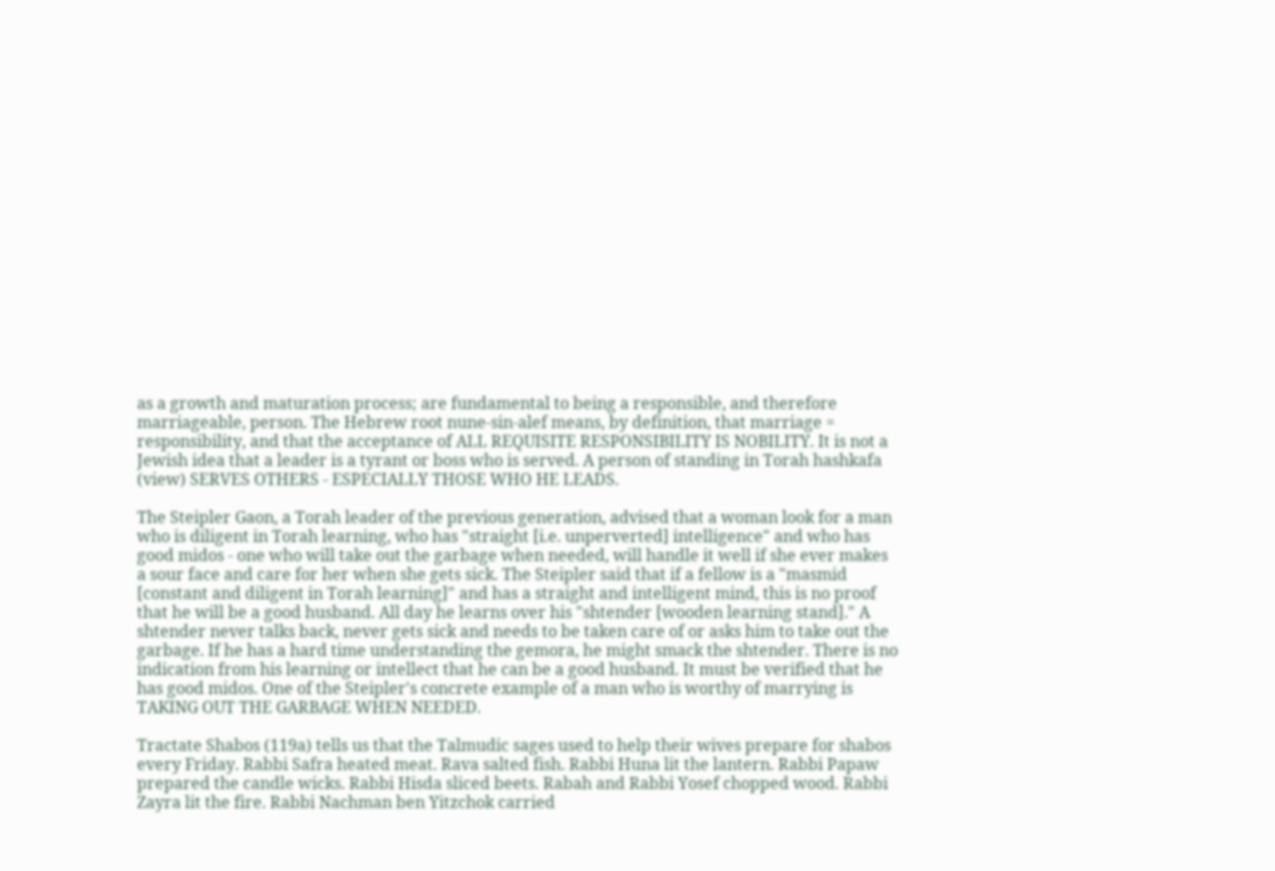as a growth and maturation process; are fundamental to being a responsible, and therefore marriageable, person. The Hebrew root nune-sin-alef means, by definition, that marriage = responsibility, and that the acceptance of ALL REQUISITE RESPONSIBILITY IS NOBILITY. It is not a Jewish idea that a leader is a tyrant or boss who is served. A person of standing in Torah hashkafa (view) SERVES OTHERS - ESPECIALLY THOSE WHO HE LEADS.

The Steipler Gaon, a Torah leader of the previous generation, advised that a woman look for a man who is diligent in Torah learning, who has "straight [i.e. unperverted] intelligence" and who has good midos - one who will take out the garbage when needed, will handle it well if she ever makes a sour face and care for her when she gets sick. The Steipler said that if a fellow is a "masmid [constant and diligent in Torah learning]" and has a straight and intelligent mind, this is no proof that he will be a good husband. All day he learns over his "shtender [wooden learning stand]." A shtender never talks back, never gets sick and needs to be taken care of or asks him to take out the garbage. If he has a hard time understanding the gemora, he might smack the shtender. There is no indication from his learning or intellect that he can be a good husband. It must be verified that he has good midos. One of the Steipler's concrete example of a man who is worthy of marrying is TAKING OUT THE GARBAGE WHEN NEEDED.

Tractate Shabos (119a) tells us that the Talmudic sages used to help their wives prepare for shabos every Friday. Rabbi Safra heated meat. Rava salted fish. Rabbi Huna lit the lantern. Rabbi Papaw prepared the candle wicks. Rabbi Hisda sliced beets. Rabah and Rabbi Yosef chopped wood. Rabbi Zayra lit the fire. Rabbi Nachman ben Yitzchok carried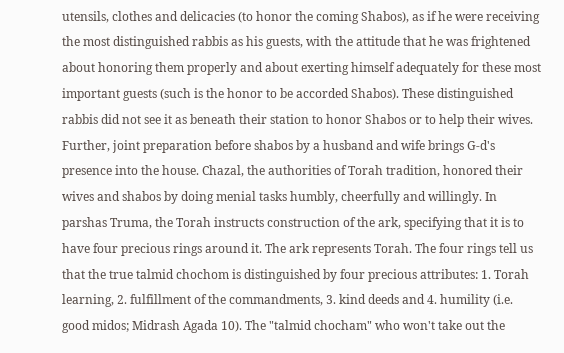utensils, clothes and delicacies (to honor the coming Shabos), as if he were receiving the most distinguished rabbis as his guests, with the attitude that he was frightened about honoring them properly and about exerting himself adequately for these most important guests (such is the honor to be accorded Shabos). These distinguished rabbis did not see it as beneath their station to honor Shabos or to help their wives. Further, joint preparation before shabos by a husband and wife brings G-d's presence into the house. Chazal, the authorities of Torah tradition, honored their wives and shabos by doing menial tasks humbly, cheerfully and willingly. In parshas Truma, the Torah instructs construction of the ark, specifying that it is to have four precious rings around it. The ark represents Torah. The four rings tell us that the true talmid chochom is distinguished by four precious attributes: 1. Torah learning, 2. fulfillment of the commandments, 3. kind deeds and 4. humility (i.e. good midos; Midrash Agada 10). The "talmid chocham" who won't take out the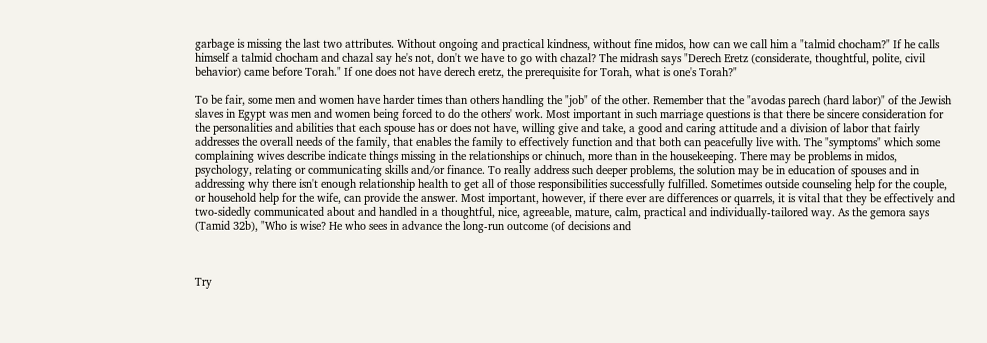garbage is missing the last two attributes. Without ongoing and practical kindness, without fine midos, how can we call him a "talmid chocham?" If he calls himself a talmid chocham and chazal say he's not, don't we have to go with chazal? The midrash says "Derech Eretz (considerate, thoughtful, polite, civil behavior) came before Torah." If one does not have derech eretz, the prerequisite for Torah, what is one's Torah?"

To be fair, some men and women have harder times than others handling the "job" of the other. Remember that the "avodas parech (hard labor)" of the Jewish slaves in Egypt was men and women being forced to do the others' work. Most important in such marriage questions is that there be sincere consideration for the personalities and abilities that each spouse has or does not have, willing give and take, a good and caring attitude and a division of labor that fairly addresses the overall needs of the family, that enables the family to effectively function and that both can peacefully live with. The "symptoms" which some complaining wives describe indicate things missing in the relationships or chinuch, more than in the housekeeping. There may be problems in midos, psychology, relating or communicating skills and/or finance. To really address such deeper problems, the solution may be in education of spouses and in addressing why there isn't enough relationship health to get all of those responsibilities successfully fulfilled. Sometimes outside counseling help for the couple, or household help for the wife, can provide the answer. Most important, however, if there ever are differences or quarrels, it is vital that they be effectively and two-sidedly communicated about and handled in a thoughtful, nice, agreeable, mature, calm, practical and individually-tailored way. As the gemora says (Tamid 32b), "Who is wise? He who sees in advance the long-run outcome (of decisions and



Try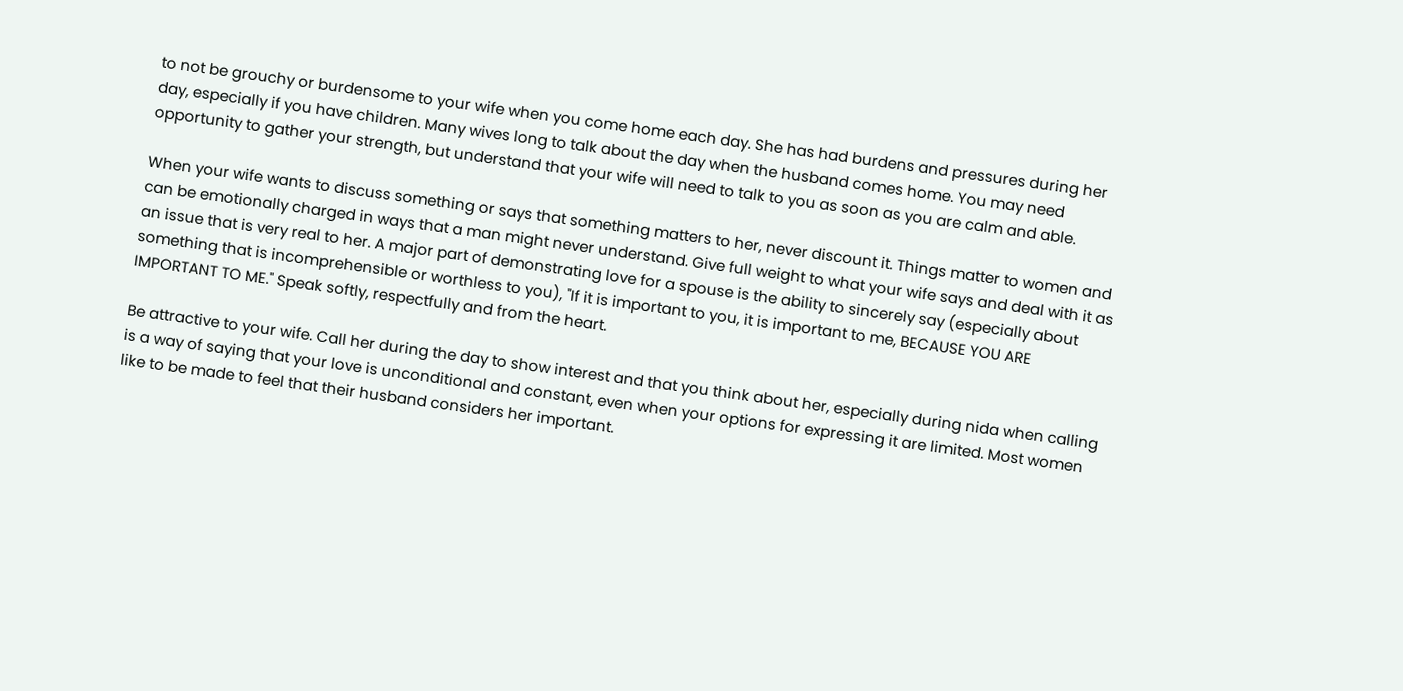to not be grouchy or burdensome to your wife when you come home each day. She has had burdens and pressures during her day, especially if you have children. Many wives long to talk about the day when the husband comes home. You may need opportunity to gather your strength, but understand that your wife will need to talk to you as soon as you are calm and able.

When your wife wants to discuss something or says that something matters to her, never discount it. Things matter to women and can be emotionally charged in ways that a man might never understand. Give full weight to what your wife says and deal with it as an issue that is very real to her. A major part of demonstrating love for a spouse is the ability to sincerely say (especially about something that is incomprehensible or worthless to you), "If it is important to you, it is important to me, BECAUSE YOU ARE IMPORTANT TO ME." Speak softly, respectfully and from the heart.

Be attractive to your wife. Call her during the day to show interest and that you think about her, especially during nida when calling is a way of saying that your love is unconditional and constant, even when your options for expressing it are limited. Most women like to be made to feel that their husband considers her important.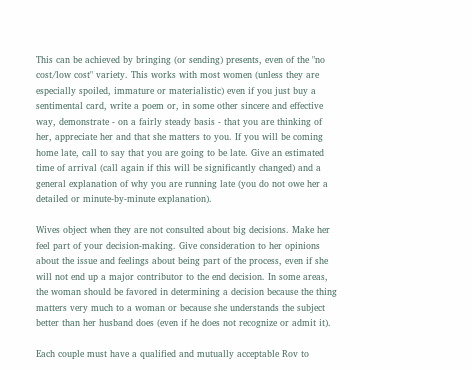This can be achieved by bringing (or sending) presents, even of the "no cost/low cost" variety. This works with most women (unless they are especially spoiled, immature or materialistic) even if you just buy a sentimental card, write a poem or, in some other sincere and effective way, demonstrate - on a fairly steady basis - that you are thinking of her, appreciate her and that she matters to you. If you will be coming home late, call to say that you are going to be late. Give an estimated time of arrival (call again if this will be significantly changed) and a general explanation of why you are running late (you do not owe her a detailed or minute-by-minute explanation).

Wives object when they are not consulted about big decisions. Make her feel part of your decision-making. Give consideration to her opinions about the issue and feelings about being part of the process, even if she will not end up a major contributor to the end decision. In some areas, the woman should be favored in determining a decision because the thing matters very much to a woman or because she understands the subject better than her husband does (even if he does not recognize or admit it).

Each couple must have a qualified and mutually acceptable Rov to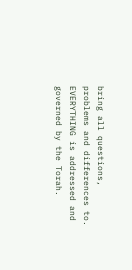bring all questions, problems and differences to. EVERYTHING is addressed and governed by the Torah.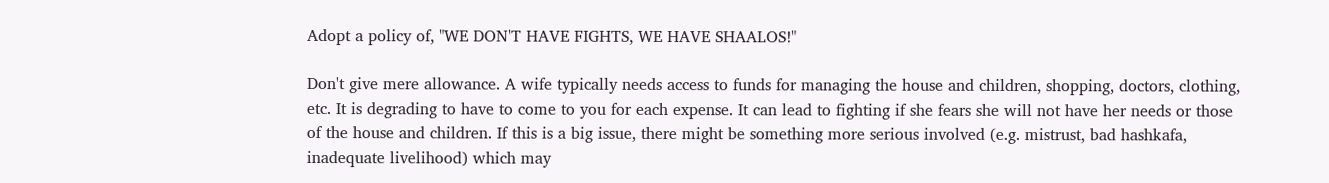Adopt a policy of, "WE DON'T HAVE FIGHTS, WE HAVE SHAALOS!"

Don't give mere allowance. A wife typically needs access to funds for managing the house and children, shopping, doctors, clothing, etc. It is degrading to have to come to you for each expense. It can lead to fighting if she fears she will not have her needs or those of the house and children. If this is a big issue, there might be something more serious involved (e.g. mistrust, bad hashkafa, inadequate livelihood) which may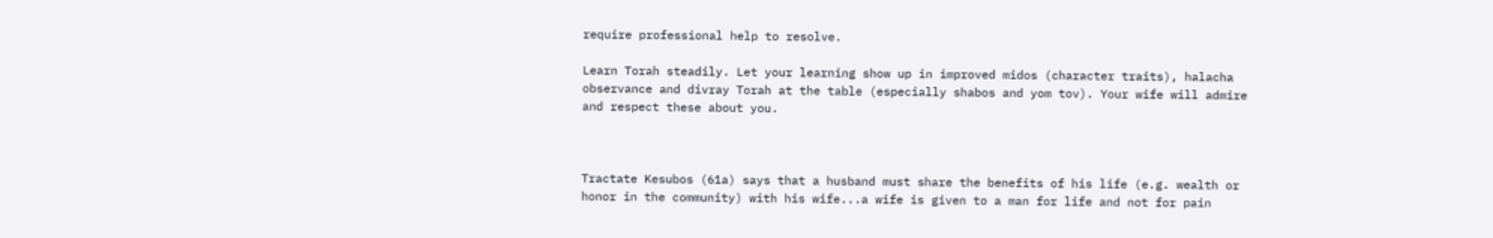require professional help to resolve.

Learn Torah steadily. Let your learning show up in improved midos (character traits), halacha observance and divray Torah at the table (especially shabos and yom tov). Your wife will admire and respect these about you.



Tractate Kesubos (61a) says that a husband must share the benefits of his life (e.g. wealth or honor in the community) with his wife...a wife is given to a man for life and not for pain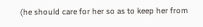(he should care for her so as to keep her from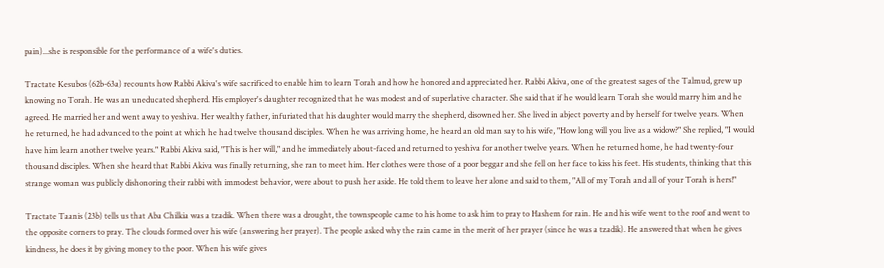pain)...she is responsible for the performance of a wife's duties.

Tractate Kesubos (62b-63a) recounts how Rabbi Akiva's wife sacrificed to enable him to learn Torah and how he honored and appreciated her. Rabbi Akiva, one of the greatest sages of the Talmud, grew up knowing no Torah. He was an uneducated shepherd. His employer's daughter recognized that he was modest and of superlative character. She said that if he would learn Torah she would marry him and he agreed. He married her and went away to yeshiva. Her wealthy father, infuriated that his daughter would marry the shepherd, disowned her. She lived in abject poverty and by herself for twelve years. When he returned, he had advanced to the point at which he had twelve thousand disciples. When he was arriving home, he heard an old man say to his wife, "How long will you live as a widow?" She replied, "I would have him learn another twelve years." Rabbi Akiva said, "This is her will," and he immediately about-faced and returned to yeshiva for another twelve years. When he returned home, he had twenty-four thousand disciples. When she heard that Rabbi Akiva was finally returning, she ran to meet him. Her clothes were those of a poor beggar and she fell on her face to kiss his feet. His students, thinking that this strange woman was publicly dishonoring their rabbi with immodest behavior, were about to push her aside. He told them to leave her alone and said to them, "All of my Torah and all of your Torah is hers!"

Tractate Taanis (23b) tells us that Aba Chilkia was a tzadik. When there was a drought, the townspeople came to his home to ask him to pray to Hashem for rain. He and his wife went to the roof and went to the opposite corners to pray. The clouds formed over his wife (answering her prayer). The people asked why the rain came in the merit of her prayer (since he was a tzadik). He answered that when he gives kindness, he does it by giving money to the poor. When his wife gives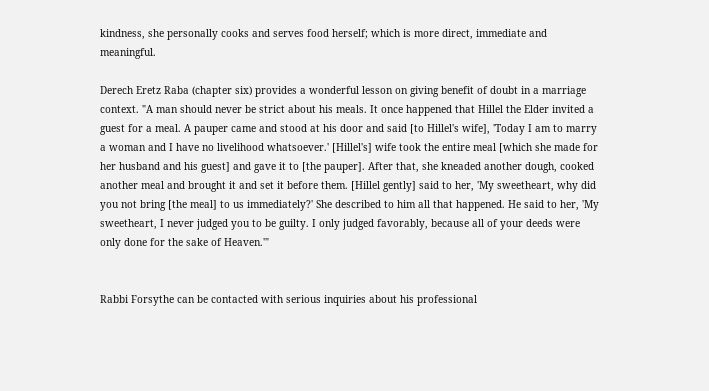kindness, she personally cooks and serves food herself; which is more direct, immediate and meaningful.

Derech Eretz Raba (chapter six) provides a wonderful lesson on giving benefit of doubt in a marriage context. "A man should never be strict about his meals. It once happened that Hillel the Elder invited a guest for a meal. A pauper came and stood at his door and said [to Hillel's wife], 'Today I am to marry a woman and I have no livelihood whatsoever.' [Hillel's] wife took the entire meal [which she made for her husband and his guest] and gave it to [the pauper]. After that, she kneaded another dough, cooked another meal and brought it and set it before them. [Hillel gently] said to her, 'My sweetheart, why did you not bring [the meal] to us immediately?' She described to him all that happened. He said to her, 'My sweetheart, I never judged you to be guilty. I only judged favorably, because all of your deeds were only done for the sake of Heaven.'"


Rabbi Forsythe can be contacted with serious inquiries about his professional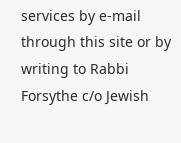services by e-mail through this site or by writing to Rabbi Forsythe c/o Jewish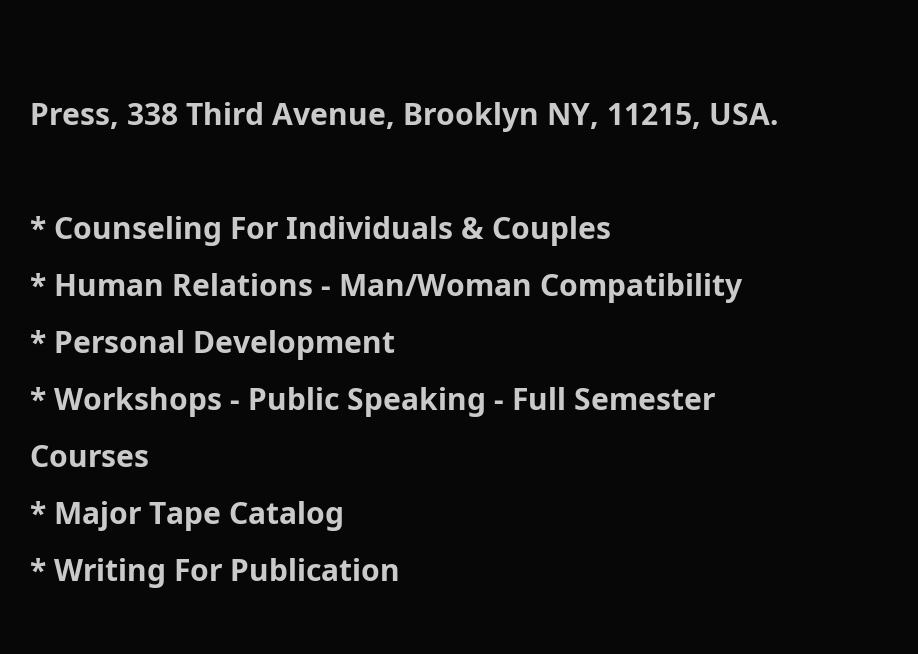Press, 338 Third Avenue, Brooklyn NY, 11215, USA.

* Counseling For Individuals & Couples
* Human Relations - Man/Woman Compatibility
* Personal Development
* Workshops - Public Speaking - Full Semester Courses
* Major Tape Catalog
* Writing For Publication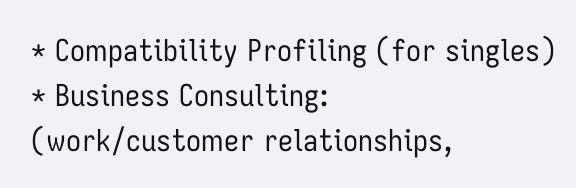* Compatibility Profiling (for singles)
* Business Consulting:
(work/customer relationships,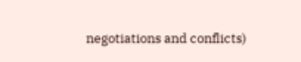negotiations and conflicts)